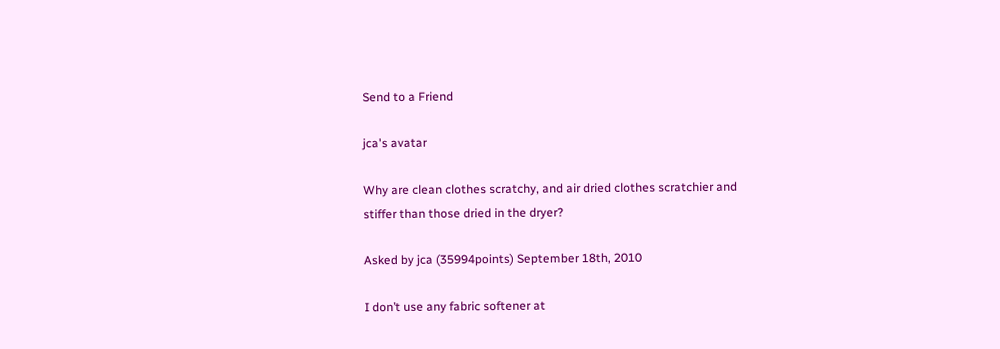Send to a Friend

jca's avatar

Why are clean clothes scratchy, and air dried clothes scratchier and stiffer than those dried in the dryer?

Asked by jca (35994points) September 18th, 2010

I don’t use any fabric softener at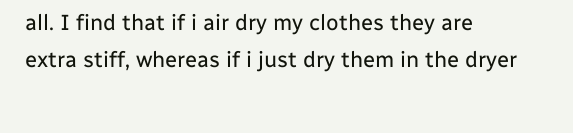all. I find that if i air dry my clothes they are extra stiff, whereas if i just dry them in the dryer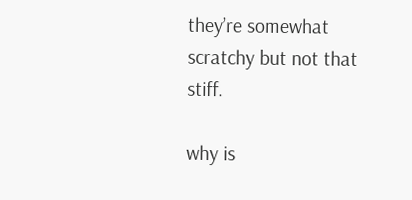they’re somewhat scratchy but not that stiff.

why is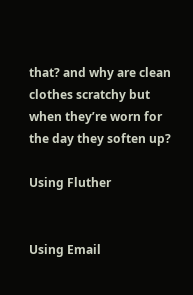that? and why are clean clothes scratchy but when they’re worn for the day they soften up?

Using Fluther


Using Email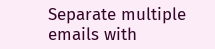Separate multiple emails with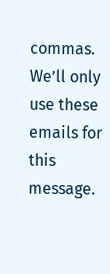commas.
We’ll only use these emails for this message.